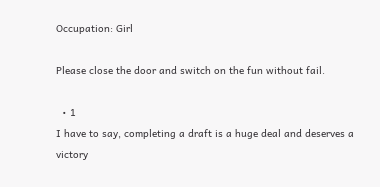Occupation: Girl

Please close the door and switch on the fun without fail.

  • 1
I have to say, completing a draft is a huge deal and deserves a victory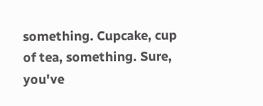something. Cupcake, cup of tea, something. Sure, you've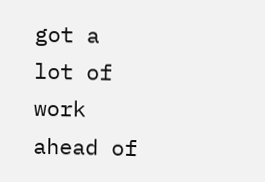got a lot of work ahead of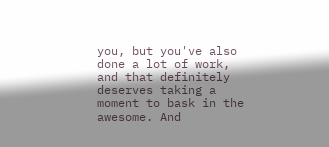you, but you've also done a lot of work, and that definitely deserves taking a moment to bask in the awesome. And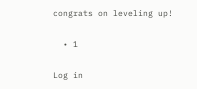congrats on leveling up!

  • 1

Log in